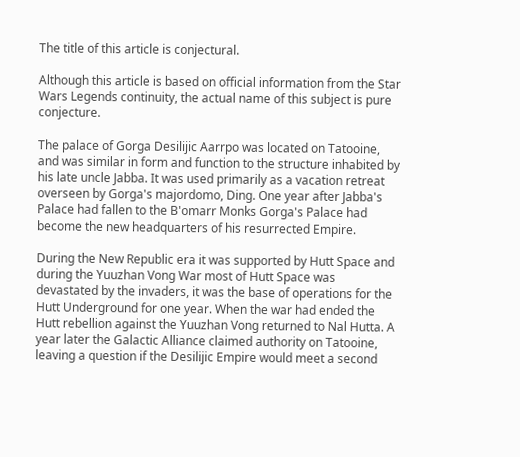The title of this article is conjectural.

Although this article is based on official information from the Star Wars Legends continuity, the actual name of this subject is pure conjecture.

The palace of Gorga Desilijic Aarrpo was located on Tatooine, and was similar in form and function to the structure inhabited by his late uncle Jabba. It was used primarily as a vacation retreat overseen by Gorga's majordomo, Ding. One year after Jabba's Palace had fallen to the B'omarr Monks Gorga's Palace had become the new headquarters of his resurrected Empire.

During the New Republic era it was supported by Hutt Space and during the Yuuzhan Vong War most of Hutt Space was devastated by the invaders, it was the base of operations for the Hutt Underground for one year. When the war had ended the Hutt rebellion against the Yuuzhan Vong returned to Nal Hutta. A year later the Galactic Alliance claimed authority on Tatooine, leaving a question if the Desilijic Empire would meet a second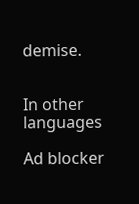demise.


In other languages

Ad blocker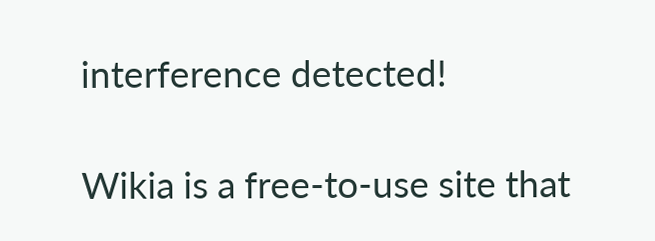interference detected!

Wikia is a free-to-use site that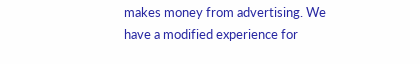makes money from advertising. We have a modified experience for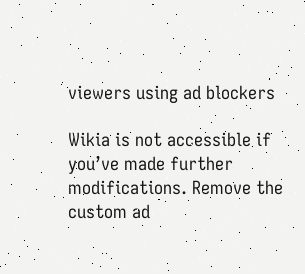viewers using ad blockers

Wikia is not accessible if you’ve made further modifications. Remove the custom ad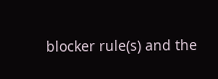blocker rule(s) and the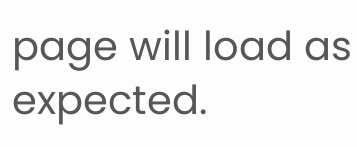page will load as expected.